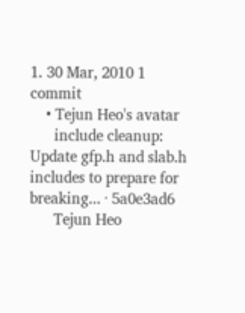1. 30 Mar, 2010 1 commit
    • Tejun Heo's avatar
      include cleanup: Update gfp.h and slab.h includes to prepare for breaking... · 5a0e3ad6
      Tejun Heo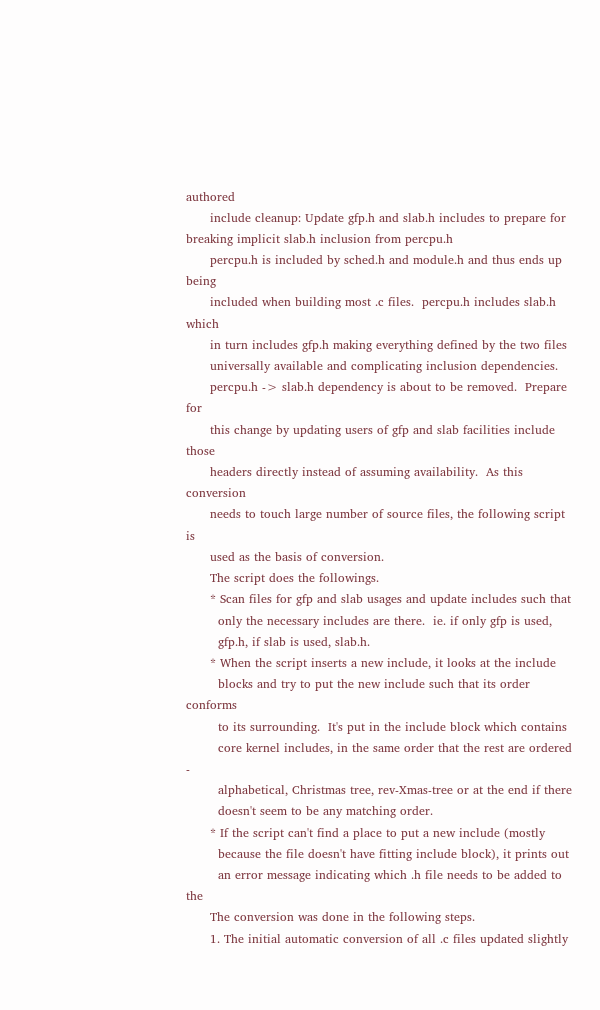authored
      include cleanup: Update gfp.h and slab.h includes to prepare for breaking implicit slab.h inclusion from percpu.h
      percpu.h is included by sched.h and module.h and thus ends up being
      included when building most .c files.  percpu.h includes slab.h which
      in turn includes gfp.h making everything defined by the two files
      universally available and complicating inclusion dependencies.
      percpu.h -> slab.h dependency is about to be removed.  Prepare for
      this change by updating users of gfp and slab facilities include those
      headers directly instead of assuming availability.  As this conversion
      needs to touch large number of source files, the following script is
      used as the basis of conversion.
      The script does the followings.
      * Scan files for gfp and slab usages and update includes such that
        only the necessary includes are there.  ie. if only gfp is used,
        gfp.h, if slab is used, slab.h.
      * When the script inserts a new include, it looks at the include
        blocks and try to put the new include such that its order conforms
        to its surrounding.  It's put in the include block which contains
        core kernel includes, in the same order that the rest are ordered -
        alphabetical, Christmas tree, rev-Xmas-tree or at the end if there
        doesn't seem to be any matching order.
      * If the script can't find a place to put a new include (mostly
        because the file doesn't have fitting include block), it prints out
        an error message indicating which .h file needs to be added to the
      The conversion was done in the following steps.
      1. The initial automatic conversion of all .c files updated slightly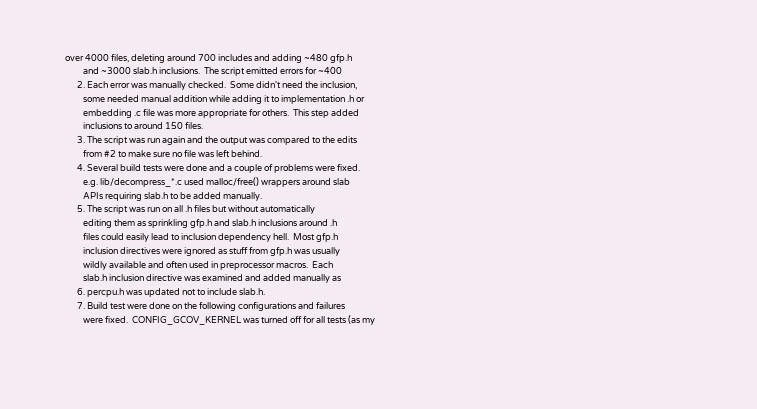over 4000 files, deleting around 700 includes and adding ~480 gfp.h
         and ~3000 slab.h inclusions.  The script emitted errors for ~400
      2. Each error was manually checked.  Some didn't need the inclusion,
         some needed manual addition while adding it to implementation .h or
         embedding .c file was more appropriate for others.  This step added
         inclusions to around 150 files.
      3. The script was run again and the output was compared to the edits
         from #2 to make sure no file was left behind.
      4. Several build tests were done and a couple of problems were fixed.
         e.g. lib/decompress_*.c used malloc/free() wrappers around slab
         APIs requiring slab.h to be added manually.
      5. The script was run on all .h files but without automatically
         editing them as sprinkling gfp.h and slab.h inclusions around .h
         files could easily lead to inclusion dependency hell.  Most gfp.h
         inclusion directives were ignored as stuff from gfp.h was usually
         wildly available and often used in preprocessor macros.  Each
         slab.h inclusion directive was examined and added manually as
      6. percpu.h was updated not to include slab.h.
      7. Build test were done on the following configurations and failures
         were fixed.  CONFIG_GCOV_KERNEL was turned off for all tests (as my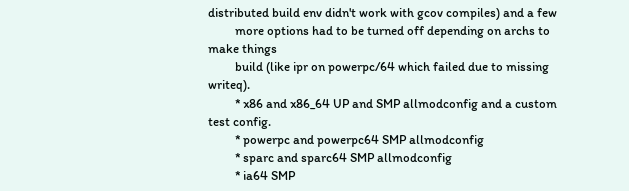distributed build env didn't work with gcov compiles) and a few
         more options had to be turned off depending on archs to make things
         build (like ipr on powerpc/64 which failed due to missing writeq).
         * x86 and x86_64 UP and SMP allmodconfig and a custom test config.
         * powerpc and powerpc64 SMP allmodconfig
         * sparc and sparc64 SMP allmodconfig
         * ia64 SMP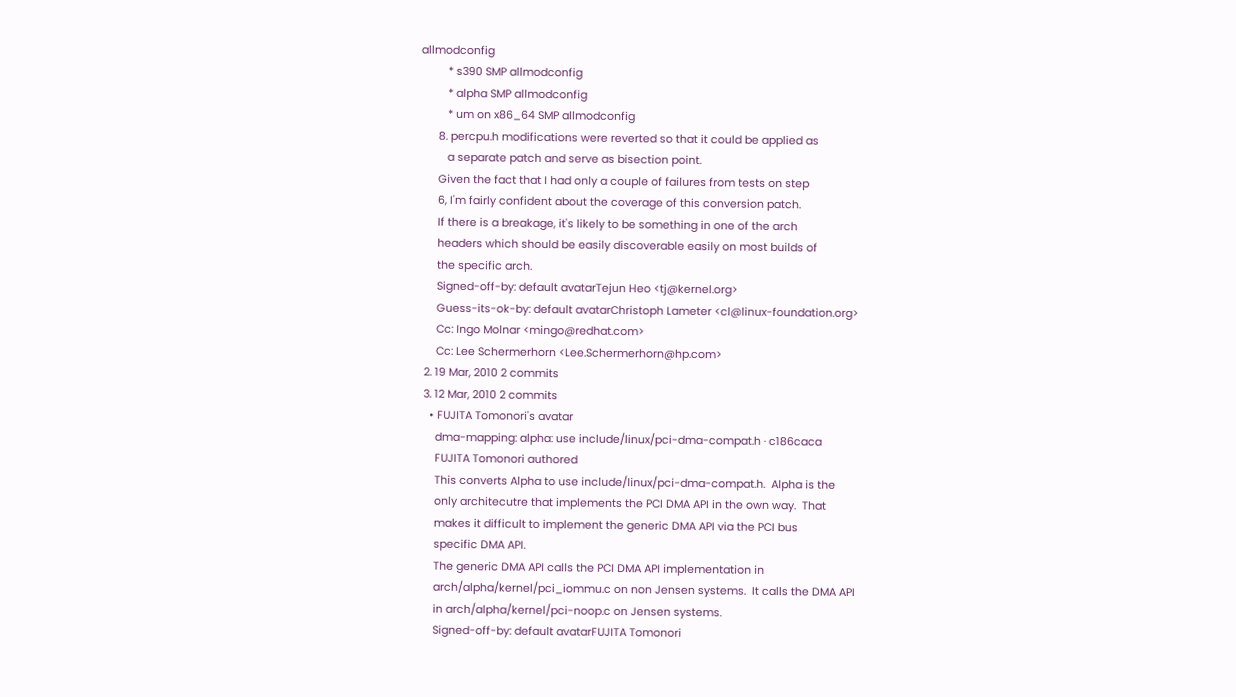allmodconfig
         * s390 SMP allmodconfig
         * alpha SMP allmodconfig
         * um on x86_64 SMP allmodconfig
      8. percpu.h modifications were reverted so that it could be applied as
         a separate patch and serve as bisection point.
      Given the fact that I had only a couple of failures from tests on step
      6, I'm fairly confident about the coverage of this conversion patch.
      If there is a breakage, it's likely to be something in one of the arch
      headers which should be easily discoverable easily on most builds of
      the specific arch.
      Signed-off-by: default avatarTejun Heo <tj@kernel.org>
      Guess-its-ok-by: default avatarChristoph Lameter <cl@linux-foundation.org>
      Cc: Ingo Molnar <mingo@redhat.com>
      Cc: Lee Schermerhorn <Lee.Schermerhorn@hp.com>
  2. 19 Mar, 2010 2 commits
  3. 12 Mar, 2010 2 commits
    • FUJITA Tomonori's avatar
      dma-mapping: alpha: use include/linux/pci-dma-compat.h · c186caca
      FUJITA Tomonori authored
      This converts Alpha to use include/linux/pci-dma-compat.h.  Alpha is the
      only architecutre that implements the PCI DMA API in the own way.  That
      makes it difficult to implement the generic DMA API via the PCI bus
      specific DMA API.
      The generic DMA API calls the PCI DMA API implementation in
      arch/alpha/kernel/pci_iommu.c on non Jensen systems.  It calls the DMA API
      in arch/alpha/kernel/pci-noop.c on Jensen systems.
      Signed-off-by: default avatarFUJITA Tomonori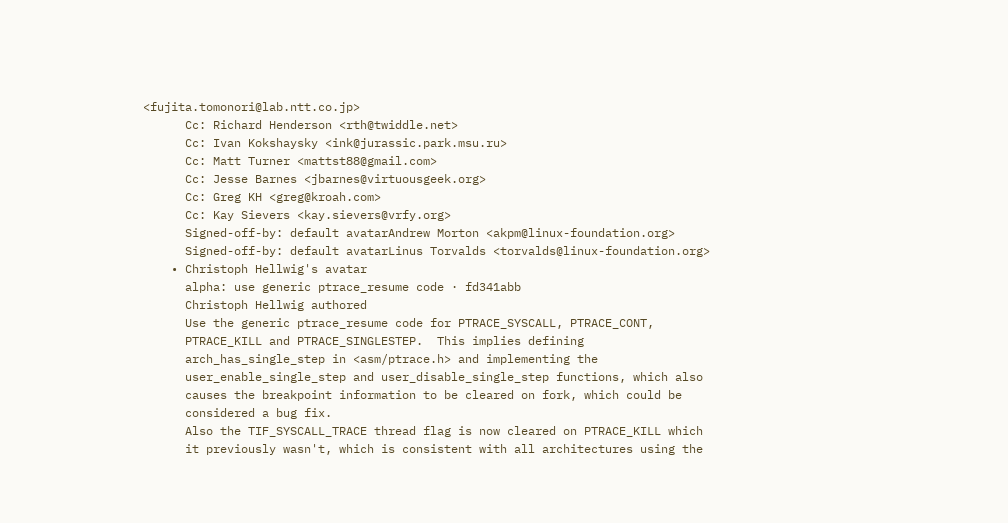<fujita.tomonori@lab.ntt.co.jp>
      Cc: Richard Henderson <rth@twiddle.net>
      Cc: Ivan Kokshaysky <ink@jurassic.park.msu.ru>
      Cc: Matt Turner <mattst88@gmail.com>
      Cc: Jesse Barnes <jbarnes@virtuousgeek.org>
      Cc: Greg KH <greg@kroah.com>
      Cc: Kay Sievers <kay.sievers@vrfy.org>
      Signed-off-by: default avatarAndrew Morton <akpm@linux-foundation.org>
      Signed-off-by: default avatarLinus Torvalds <torvalds@linux-foundation.org>
    • Christoph Hellwig's avatar
      alpha: use generic ptrace_resume code · fd341abb
      Christoph Hellwig authored
      Use the generic ptrace_resume code for PTRACE_SYSCALL, PTRACE_CONT,
      PTRACE_KILL and PTRACE_SINGLESTEP.  This implies defining
      arch_has_single_step in <asm/ptrace.h> and implementing the
      user_enable_single_step and user_disable_single_step functions, which also
      causes the breakpoint information to be cleared on fork, which could be
      considered a bug fix.
      Also the TIF_SYSCALL_TRACE thread flag is now cleared on PTRACE_KILL which
      it previously wasn't, which is consistent with all architectures using the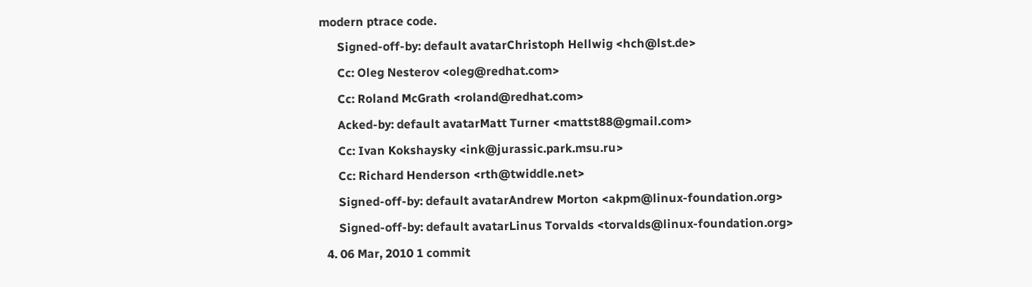modern ptrace code.
      Signed-off-by: default avatarChristoph Hellwig <hch@lst.de>
      Cc: Oleg Nesterov <oleg@redhat.com>
      Cc: Roland McGrath <roland@redhat.com>
      Acked-by: default avatarMatt Turner <mattst88@gmail.com>
      Cc: Ivan Kokshaysky <ink@jurassic.park.msu.ru>
      Cc: Richard Henderson <rth@twiddle.net>
      Signed-off-by: default avatarAndrew Morton <akpm@linux-foundation.org>
      Signed-off-by: default avatarLinus Torvalds <torvalds@linux-foundation.org>
  4. 06 Mar, 2010 1 commit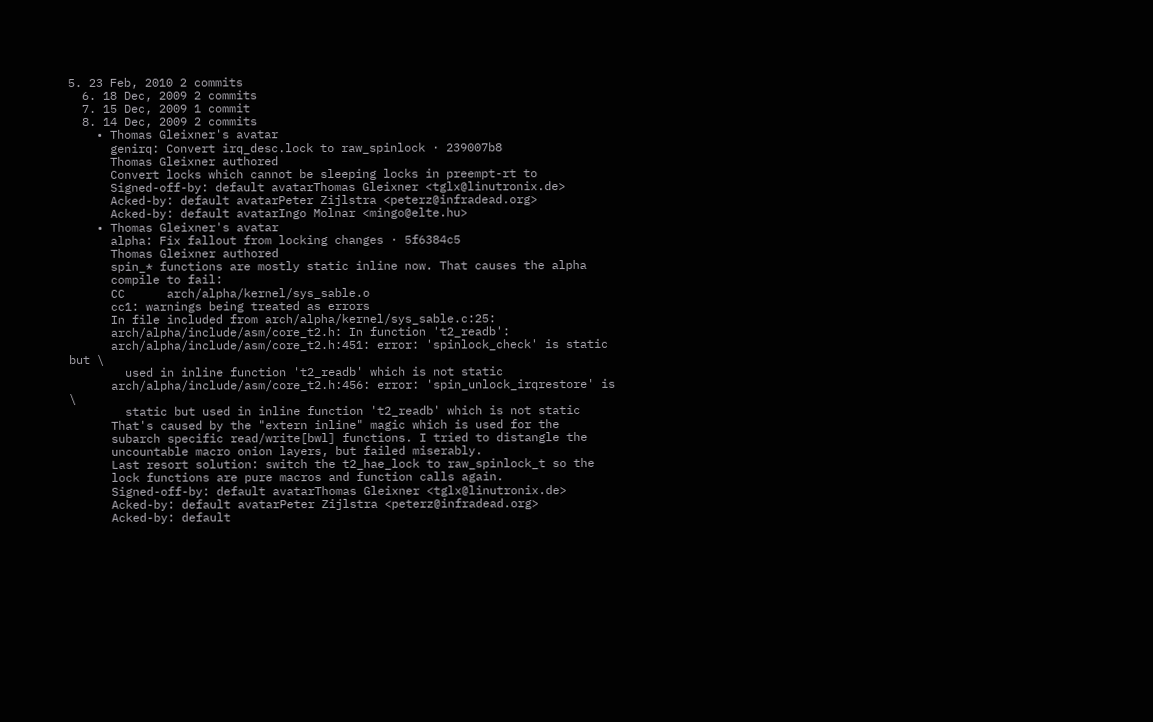5. 23 Feb, 2010 2 commits
  6. 18 Dec, 2009 2 commits
  7. 15 Dec, 2009 1 commit
  8. 14 Dec, 2009 2 commits
    • Thomas Gleixner's avatar
      genirq: Convert irq_desc.lock to raw_spinlock · 239007b8
      Thomas Gleixner authored
      Convert locks which cannot be sleeping locks in preempt-rt to
      Signed-off-by: default avatarThomas Gleixner <tglx@linutronix.de>
      Acked-by: default avatarPeter Zijlstra <peterz@infradead.org>
      Acked-by: default avatarIngo Molnar <mingo@elte.hu>
    • Thomas Gleixner's avatar
      alpha: Fix fallout from locking changes · 5f6384c5
      Thomas Gleixner authored
      spin_* functions are mostly static inline now. That causes the alpha
      compile to fail:
      CC      arch/alpha/kernel/sys_sable.o
      cc1: warnings being treated as errors
      In file included from arch/alpha/kernel/sys_sable.c:25:
      arch/alpha/include/asm/core_t2.h: In function 't2_readb':
      arch/alpha/include/asm/core_t2.h:451: error: 'spinlock_check' is static but \
        used in inline function 't2_readb' which is not static
      arch/alpha/include/asm/core_t2.h:456: error: 'spin_unlock_irqrestore' is \
        static but used in inline function 't2_readb' which is not static
      That's caused by the "extern inline" magic which is used for the
      subarch specific read/write[bwl] functions. I tried to distangle the
      uncountable macro onion layers, but failed miserably.
      Last resort solution: switch the t2_hae_lock to raw_spinlock_t so the
      lock functions are pure macros and function calls again.
      Signed-off-by: default avatarThomas Gleixner <tglx@linutronix.de>
      Acked-by: default avatarPeter Zijlstra <peterz@infradead.org>
      Acked-by: default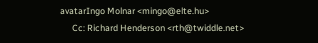avatarIngo Molnar <mingo@elte.hu>
      Cc: Richard Henderson <rth@twiddle.net>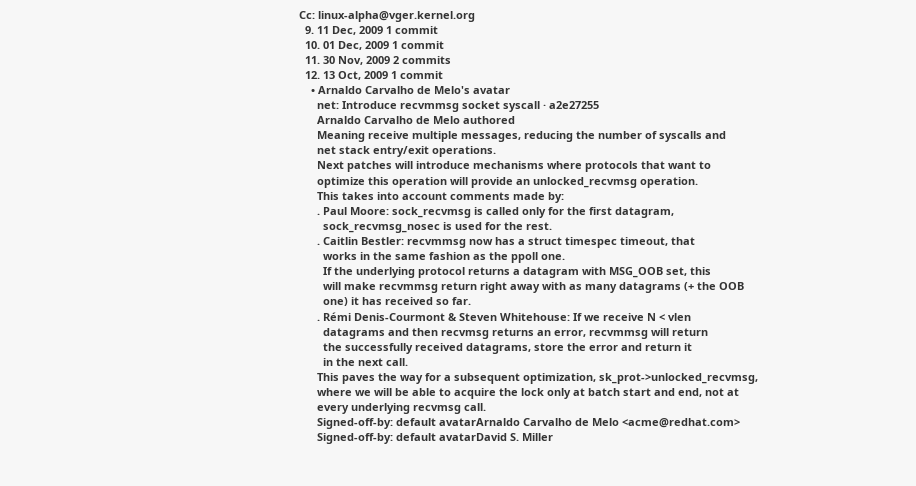Cc: linux-alpha@vger.kernel.org
  9. 11 Dec, 2009 1 commit
  10. 01 Dec, 2009 1 commit
  11. 30 Nov, 2009 2 commits
  12. 13 Oct, 2009 1 commit
    • Arnaldo Carvalho de Melo's avatar
      net: Introduce recvmmsg socket syscall · a2e27255
      Arnaldo Carvalho de Melo authored
      Meaning receive multiple messages, reducing the number of syscalls and
      net stack entry/exit operations.
      Next patches will introduce mechanisms where protocols that want to
      optimize this operation will provide an unlocked_recvmsg operation.
      This takes into account comments made by:
      . Paul Moore: sock_recvmsg is called only for the first datagram,
        sock_recvmsg_nosec is used for the rest.
      . Caitlin Bestler: recvmmsg now has a struct timespec timeout, that
        works in the same fashion as the ppoll one.
        If the underlying protocol returns a datagram with MSG_OOB set, this
        will make recvmmsg return right away with as many datagrams (+ the OOB
        one) it has received so far.
      . Rémi Denis-Courmont & Steven Whitehouse: If we receive N < vlen
        datagrams and then recvmsg returns an error, recvmmsg will return
        the successfully received datagrams, store the error and return it
        in the next call.
      This paves the way for a subsequent optimization, sk_prot->unlocked_recvmsg,
      where we will be able to acquire the lock only at batch start and end, not at
      every underlying recvmsg call.
      Signed-off-by: default avatarArnaldo Carvalho de Melo <acme@redhat.com>
      Signed-off-by: default avatarDavid S. Miller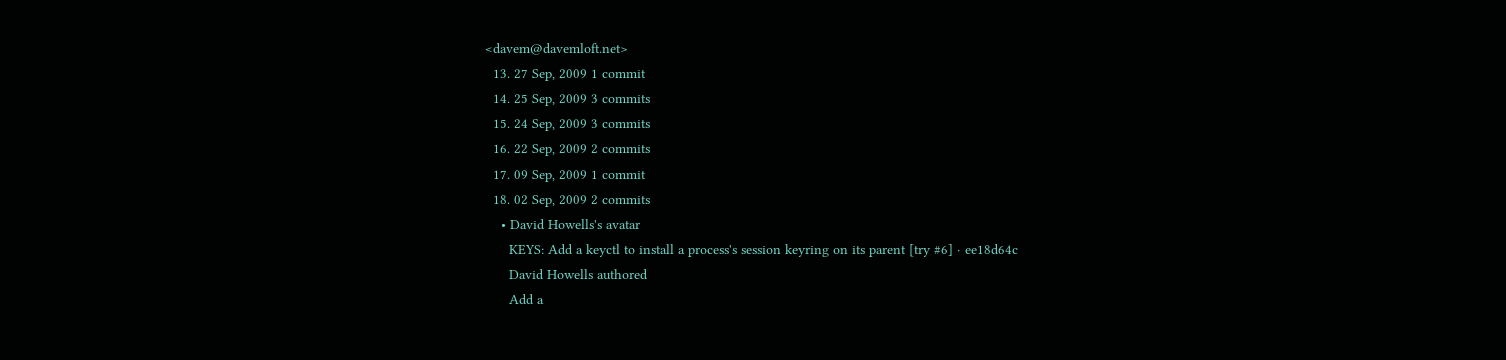<davem@davemloft.net>
  13. 27 Sep, 2009 1 commit
  14. 25 Sep, 2009 3 commits
  15. 24 Sep, 2009 3 commits
  16. 22 Sep, 2009 2 commits
  17. 09 Sep, 2009 1 commit
  18. 02 Sep, 2009 2 commits
    • David Howells's avatar
      KEYS: Add a keyctl to install a process's session keyring on its parent [try #6] · ee18d64c
      David Howells authored
      Add a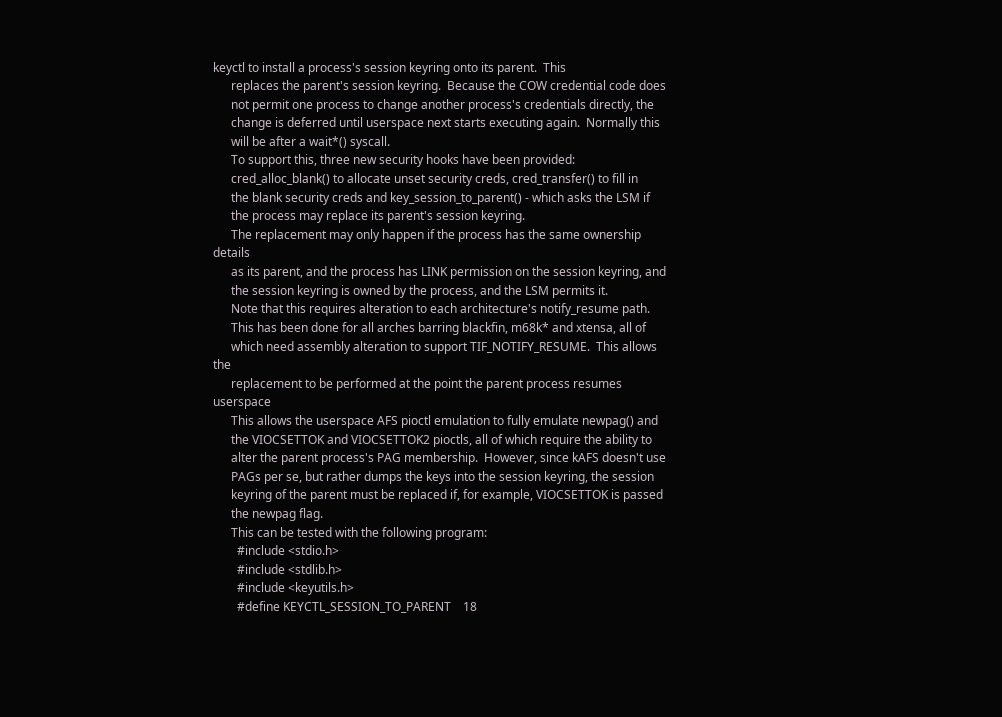keyctl to install a process's session keyring onto its parent.  This
      replaces the parent's session keyring.  Because the COW credential code does
      not permit one process to change another process's credentials directly, the
      change is deferred until userspace next starts executing again.  Normally this
      will be after a wait*() syscall.
      To support this, three new security hooks have been provided:
      cred_alloc_blank() to allocate unset security creds, cred_transfer() to fill in
      the blank security creds and key_session_to_parent() - which asks the LSM if
      the process may replace its parent's session keyring.
      The replacement may only happen if the process has the same ownership details
      as its parent, and the process has LINK permission on the session keyring, and
      the session keyring is owned by the process, and the LSM permits it.
      Note that this requires alteration to each architecture's notify_resume path.
      This has been done for all arches barring blackfin, m68k* and xtensa, all of
      which need assembly alteration to support TIF_NOTIFY_RESUME.  This allows the
      replacement to be performed at the point the parent process resumes userspace
      This allows the userspace AFS pioctl emulation to fully emulate newpag() and
      the VIOCSETTOK and VIOCSETTOK2 pioctls, all of which require the ability to
      alter the parent process's PAG membership.  However, since kAFS doesn't use
      PAGs per se, but rather dumps the keys into the session keyring, the session
      keyring of the parent must be replaced if, for example, VIOCSETTOK is passed
      the newpag flag.
      This can be tested with the following program:
        #include <stdio.h>
        #include <stdlib.h>
        #include <keyutils.h>
        #define KEYCTL_SESSION_TO_PARENT    18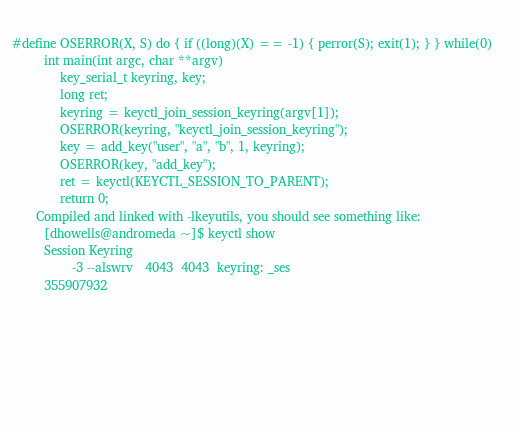#define OSERROR(X, S) do { if ((long)(X) == -1) { perror(S); exit(1); } } while(0)
        int main(int argc, char **argv)
            key_serial_t keyring, key;
            long ret;
            keyring = keyctl_join_session_keyring(argv[1]);
            OSERROR(keyring, "keyctl_join_session_keyring");
            key = add_key("user", "a", "b", 1, keyring);
            OSERROR(key, "add_key");
            ret = keyctl(KEYCTL_SESSION_TO_PARENT);
            return 0;
      Compiled and linked with -lkeyutils, you should see something like:
        [dhowells@andromeda ~]$ keyctl show
        Session Keyring
               -3 --alswrv   4043  4043  keyring: _ses
        355907932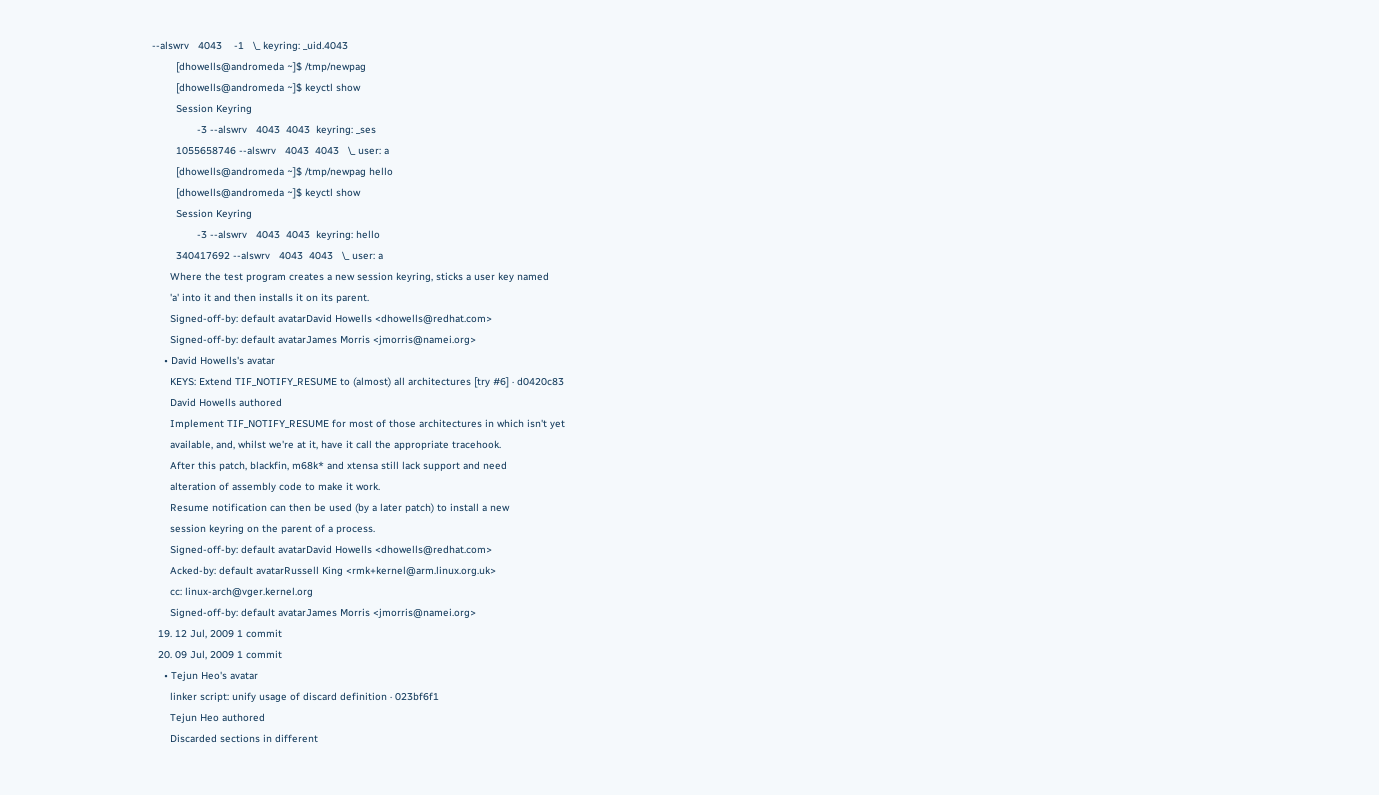--alswrv   4043    -1   \_ keyring: _uid.4043
        [dhowells@andromeda ~]$ /tmp/newpag
        [dhowells@andromeda ~]$ keyctl show
        Session Keyring
               -3 --alswrv   4043  4043  keyring: _ses
        1055658746 --alswrv   4043  4043   \_ user: a
        [dhowells@andromeda ~]$ /tmp/newpag hello
        [dhowells@andromeda ~]$ keyctl show
        Session Keyring
               -3 --alswrv   4043  4043  keyring: hello
        340417692 --alswrv   4043  4043   \_ user: a
      Where the test program creates a new session keyring, sticks a user key named
      'a' into it and then installs it on its parent.
      Signed-off-by: default avatarDavid Howells <dhowells@redhat.com>
      Signed-off-by: default avatarJames Morris <jmorris@namei.org>
    • David Howells's avatar
      KEYS: Extend TIF_NOTIFY_RESUME to (almost) all architectures [try #6] · d0420c83
      David Howells authored
      Implement TIF_NOTIFY_RESUME for most of those architectures in which isn't yet
      available, and, whilst we're at it, have it call the appropriate tracehook.
      After this patch, blackfin, m68k* and xtensa still lack support and need
      alteration of assembly code to make it work.
      Resume notification can then be used (by a later patch) to install a new
      session keyring on the parent of a process.
      Signed-off-by: default avatarDavid Howells <dhowells@redhat.com>
      Acked-by: default avatarRussell King <rmk+kernel@arm.linux.org.uk>
      cc: linux-arch@vger.kernel.org
      Signed-off-by: default avatarJames Morris <jmorris@namei.org>
  19. 12 Jul, 2009 1 commit
  20. 09 Jul, 2009 1 commit
    • Tejun Heo's avatar
      linker script: unify usage of discard definition · 023bf6f1
      Tejun Heo authored
      Discarded sections in different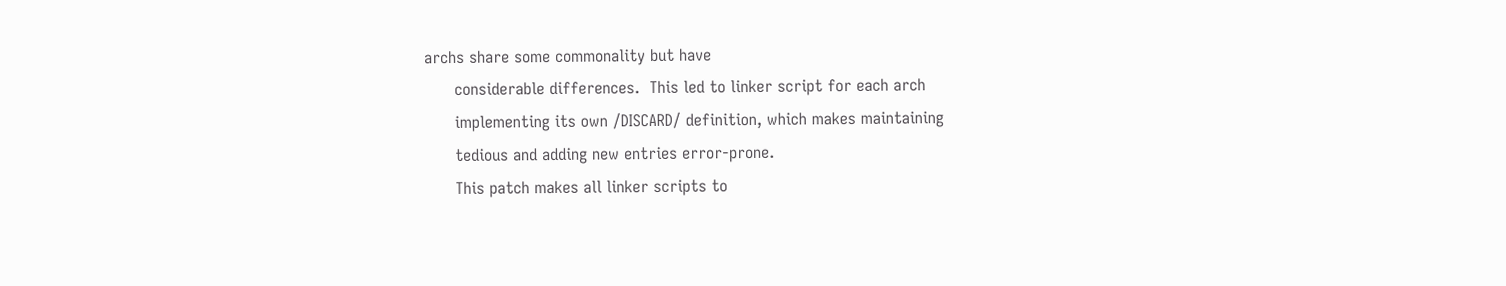archs share some commonality but have
      considerable differences.  This led to linker script for each arch
      implementing its own /DISCARD/ definition, which makes maintaining
      tedious and adding new entries error-prone.
      This patch makes all linker scripts to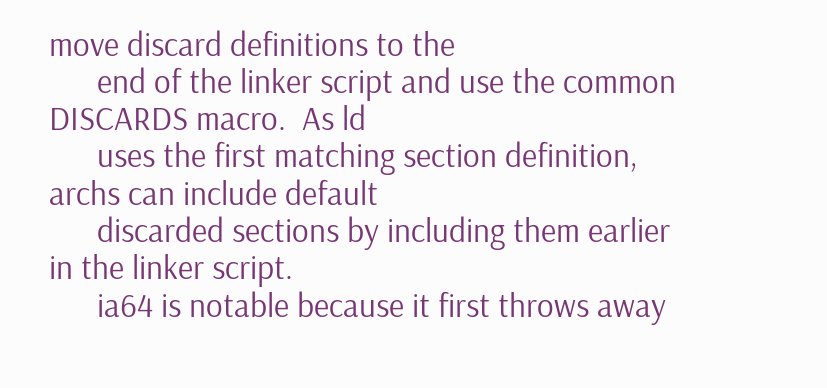move discard definitions to the
      end of the linker script and use the common DISCARDS macro.  As ld
      uses the first matching section definition, archs can include default
      discarded sections by including them earlier in the linker script.
      ia64 is notable because it first throws away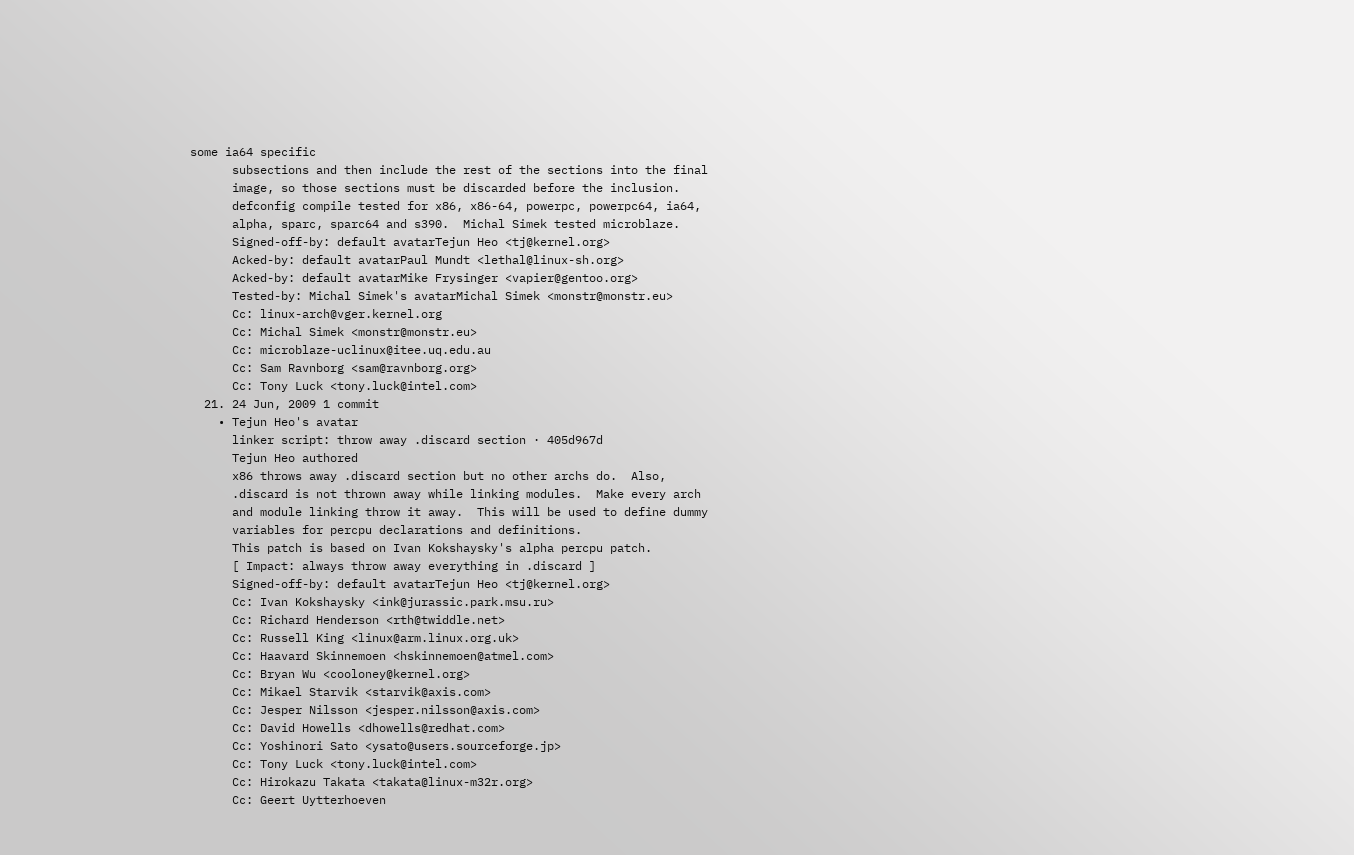some ia64 specific
      subsections and then include the rest of the sections into the final
      image, so those sections must be discarded before the inclusion.
      defconfig compile tested for x86, x86-64, powerpc, powerpc64, ia64,
      alpha, sparc, sparc64 and s390.  Michal Simek tested microblaze.
      Signed-off-by: default avatarTejun Heo <tj@kernel.org>
      Acked-by: default avatarPaul Mundt <lethal@linux-sh.org>
      Acked-by: default avatarMike Frysinger <vapier@gentoo.org>
      Tested-by: Michal Simek's avatarMichal Simek <monstr@monstr.eu>
      Cc: linux-arch@vger.kernel.org
      Cc: Michal Simek <monstr@monstr.eu>
      Cc: microblaze-uclinux@itee.uq.edu.au
      Cc: Sam Ravnborg <sam@ravnborg.org>
      Cc: Tony Luck <tony.luck@intel.com>
  21. 24 Jun, 2009 1 commit
    • Tejun Heo's avatar
      linker script: throw away .discard section · 405d967d
      Tejun Heo authored
      x86 throws away .discard section but no other archs do.  Also,
      .discard is not thrown away while linking modules.  Make every arch
      and module linking throw it away.  This will be used to define dummy
      variables for percpu declarations and definitions.
      This patch is based on Ivan Kokshaysky's alpha percpu patch.
      [ Impact: always throw away everything in .discard ]
      Signed-off-by: default avatarTejun Heo <tj@kernel.org>
      Cc: Ivan Kokshaysky <ink@jurassic.park.msu.ru>
      Cc: Richard Henderson <rth@twiddle.net>
      Cc: Russell King <linux@arm.linux.org.uk>
      Cc: Haavard Skinnemoen <hskinnemoen@atmel.com>
      Cc: Bryan Wu <cooloney@kernel.org>
      Cc: Mikael Starvik <starvik@axis.com>
      Cc: Jesper Nilsson <jesper.nilsson@axis.com>
      Cc: David Howells <dhowells@redhat.com>
      Cc: Yoshinori Sato <ysato@users.sourceforge.jp>
      Cc: Tony Luck <tony.luck@intel.com>
      Cc: Hirokazu Takata <takata@linux-m32r.org>
      Cc: Geert Uytterhoeven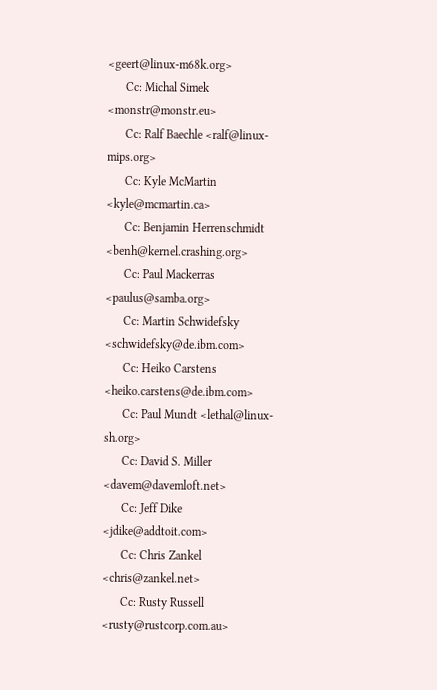<geert@linux-m68k.org>
      Cc: Michal Simek <monstr@monstr.eu>
      Cc: Ralf Baechle <ralf@linux-mips.org>
      Cc: Kyle McMartin <kyle@mcmartin.ca>
      Cc: Benjamin Herrenschmidt <benh@kernel.crashing.org>
      Cc: Paul Mackerras <paulus@samba.org>
      Cc: Martin Schwidefsky <schwidefsky@de.ibm.com>
      Cc: Heiko Carstens <heiko.carstens@de.ibm.com>
      Cc: Paul Mundt <lethal@linux-sh.org>
      Cc: David S. Miller <davem@davemloft.net>
      Cc: Jeff Dike <jdike@addtoit.com>
      Cc: Chris Zankel <chris@zankel.net>
      Cc: Rusty Russell <rusty@rustcorp.com.au>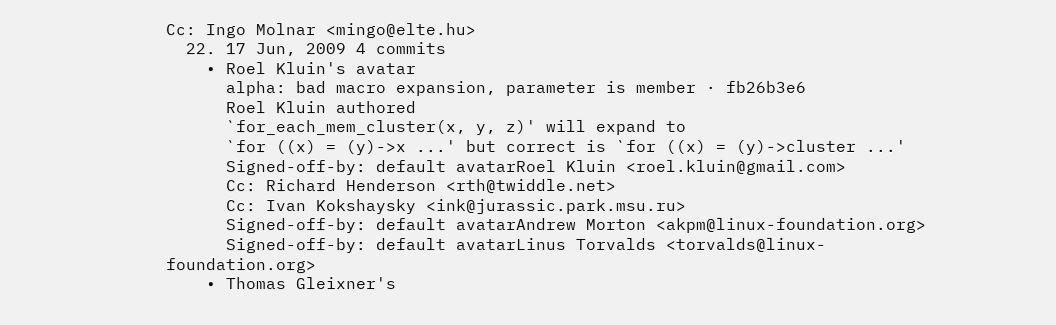Cc: Ingo Molnar <mingo@elte.hu>
  22. 17 Jun, 2009 4 commits
    • Roel Kluin's avatar
      alpha: bad macro expansion, parameter is member · fb26b3e6
      Roel Kluin authored
      `for_each_mem_cluster(x, y, z)' will expand to
      `for ((x) = (y)->x ...' but correct is `for ((x) = (y)->cluster ...'
      Signed-off-by: default avatarRoel Kluin <roel.kluin@gmail.com>
      Cc: Richard Henderson <rth@twiddle.net>
      Cc: Ivan Kokshaysky <ink@jurassic.park.msu.ru>
      Signed-off-by: default avatarAndrew Morton <akpm@linux-foundation.org>
      Signed-off-by: default avatarLinus Torvalds <torvalds@linux-foundation.org>
    • Thomas Gleixner's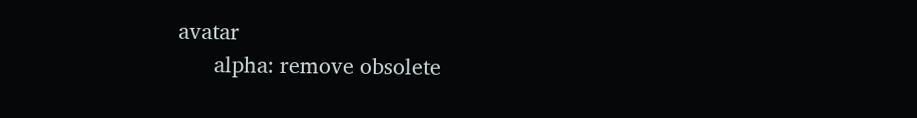avatar
      alpha: remove obsolete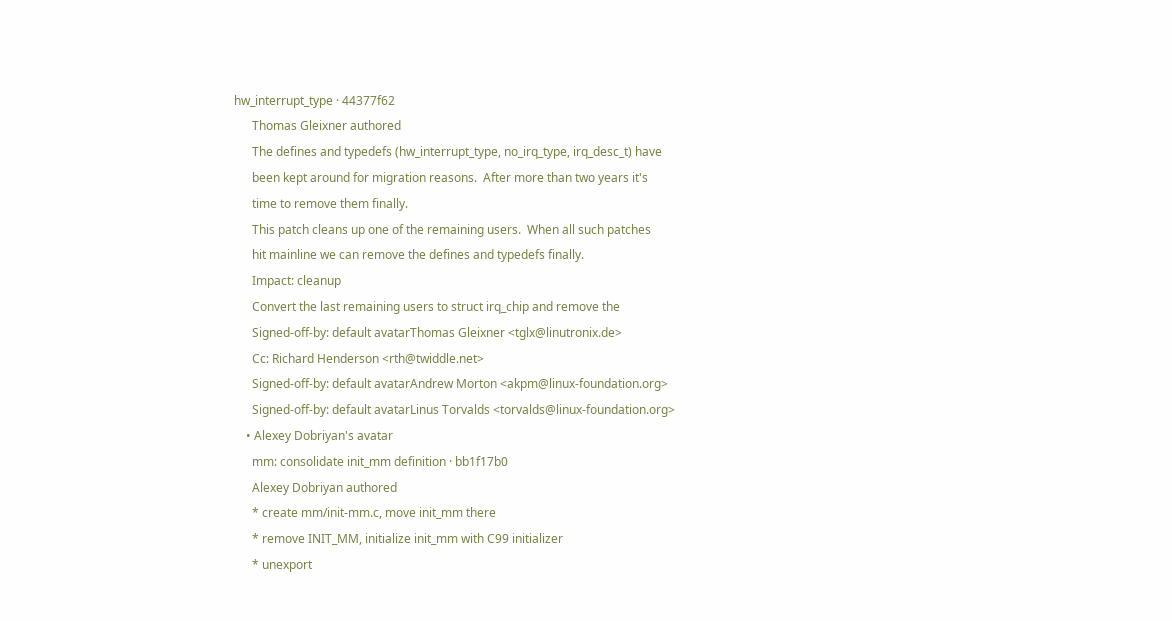hw_interrupt_type · 44377f62
      Thomas Gleixner authored
      The defines and typedefs (hw_interrupt_type, no_irq_type, irq_desc_t) have
      been kept around for migration reasons.  After more than two years it's
      time to remove them finally.
      This patch cleans up one of the remaining users.  When all such patches
      hit mainline we can remove the defines and typedefs finally.
      Impact: cleanup
      Convert the last remaining users to struct irq_chip and remove the
      Signed-off-by: default avatarThomas Gleixner <tglx@linutronix.de>
      Cc: Richard Henderson <rth@twiddle.net>
      Signed-off-by: default avatarAndrew Morton <akpm@linux-foundation.org>
      Signed-off-by: default avatarLinus Torvalds <torvalds@linux-foundation.org>
    • Alexey Dobriyan's avatar
      mm: consolidate init_mm definition · bb1f17b0
      Alexey Dobriyan authored
      * create mm/init-mm.c, move init_mm there
      * remove INIT_MM, initialize init_mm with C99 initializer
      * unexport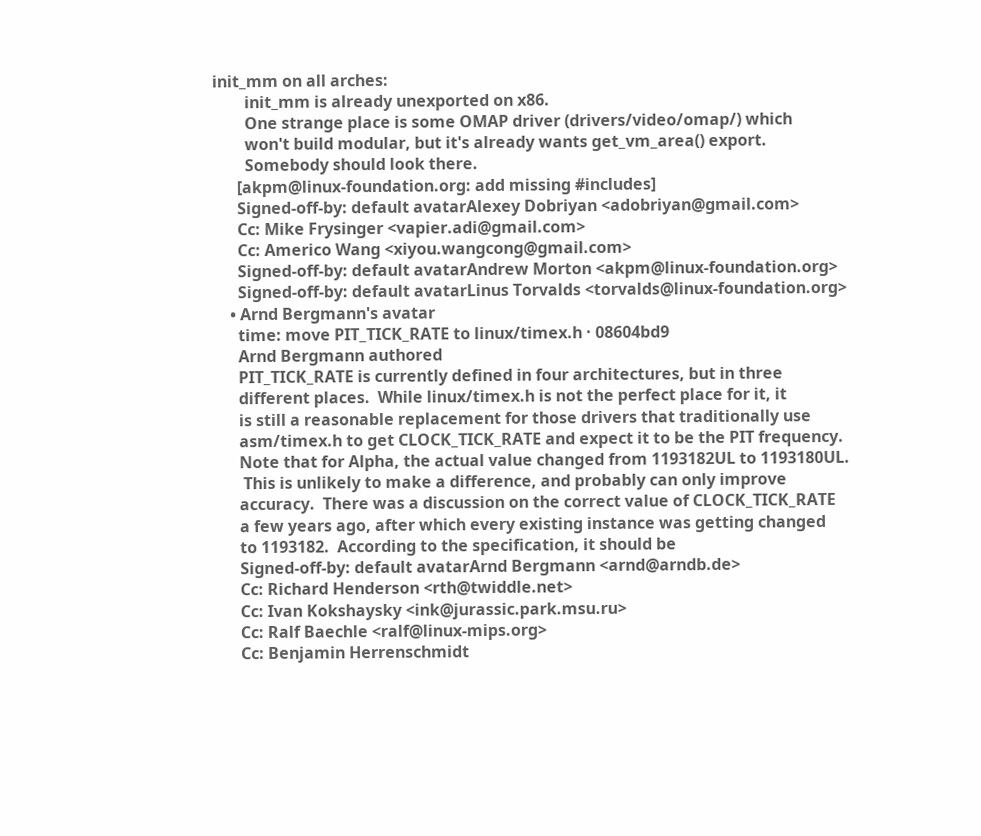init_mm on all arches:
        init_mm is already unexported on x86.
        One strange place is some OMAP driver (drivers/video/omap/) which
        won't build modular, but it's already wants get_vm_area() export.
        Somebody should look there.
      [akpm@linux-foundation.org: add missing #includes]
      Signed-off-by: default avatarAlexey Dobriyan <adobriyan@gmail.com>
      Cc: Mike Frysinger <vapier.adi@gmail.com>
      Cc: Americo Wang <xiyou.wangcong@gmail.com>
      Signed-off-by: default avatarAndrew Morton <akpm@linux-foundation.org>
      Signed-off-by: default avatarLinus Torvalds <torvalds@linux-foundation.org>
    • Arnd Bergmann's avatar
      time: move PIT_TICK_RATE to linux/timex.h · 08604bd9
      Arnd Bergmann authored
      PIT_TICK_RATE is currently defined in four architectures, but in three
      different places.  While linux/timex.h is not the perfect place for it, it
      is still a reasonable replacement for those drivers that traditionally use
      asm/timex.h to get CLOCK_TICK_RATE and expect it to be the PIT frequency.
      Note that for Alpha, the actual value changed from 1193182UL to 1193180UL.
       This is unlikely to make a difference, and probably can only improve
      accuracy.  There was a discussion on the correct value of CLOCK_TICK_RATE
      a few years ago, after which every existing instance was getting changed
      to 1193182.  According to the specification, it should be
      Signed-off-by: default avatarArnd Bergmann <arnd@arndb.de>
      Cc: Richard Henderson <rth@twiddle.net>
      Cc: Ivan Kokshaysky <ink@jurassic.park.msu.ru>
      Cc: Ralf Baechle <ralf@linux-mips.org>
      Cc: Benjamin Herrenschmidt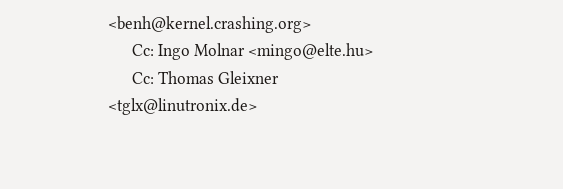<benh@kernel.crashing.org>
      Cc: Ingo Molnar <mingo@elte.hu>
      Cc: Thomas Gleixner <tglx@linutronix.de>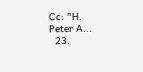Cc: "H. Peter A...
  23.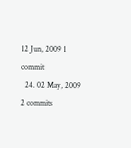12 Jun, 2009 1 commit
  24. 02 May, 2009 2 commits